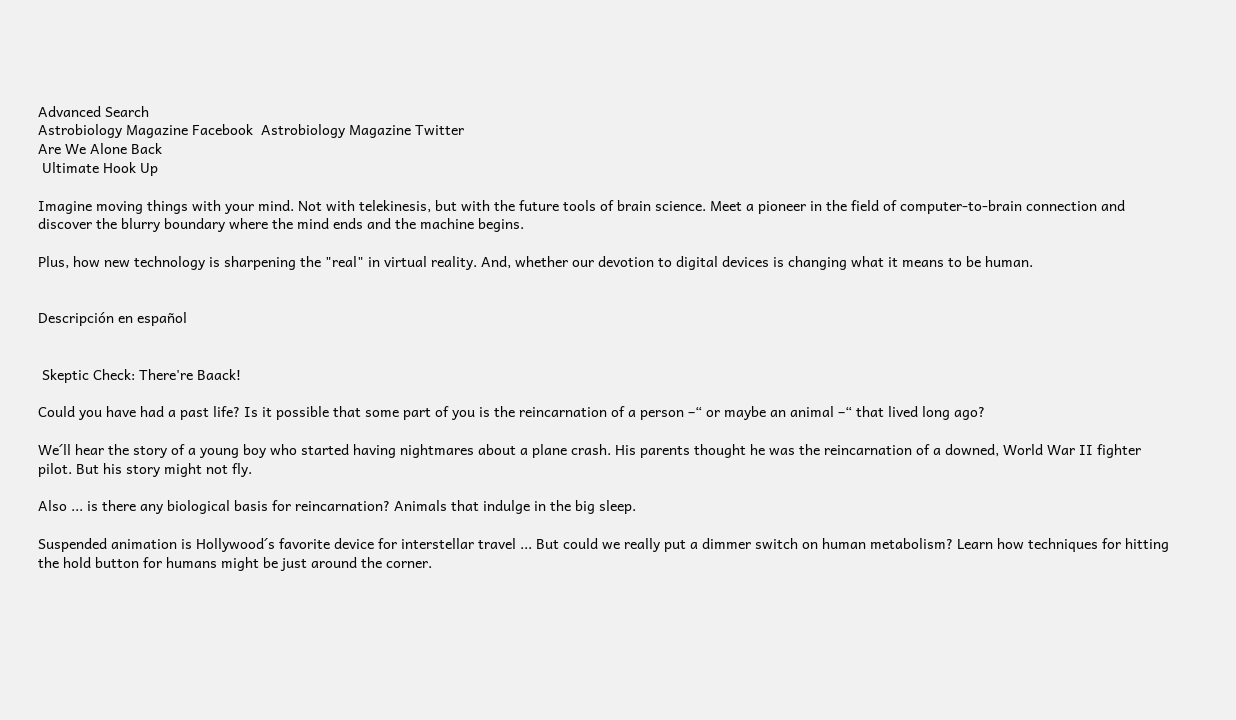Advanced Search
Astrobiology Magazine Facebook  Astrobiology Magazine Twitter
Are We Alone Back
 Ultimate Hook Up

Imagine moving things with your mind. Not with telekinesis, but with the future tools of brain science. Meet a pioneer in the field of computer-to-brain connection and discover the blurry boundary where the mind ends and the machine begins.

Plus, how new technology is sharpening the "real" in virtual reality. And, whether our devotion to digital devices is changing what it means to be human.


Descripción en español


 Skeptic Check: There're Baack!

Could you have had a past life? Is it possible that some part of you is the reincarnation of a person –“ or maybe an animal –“ that lived long ago?

We´ll hear the story of a young boy who started having nightmares about a plane crash. His parents thought he was the reincarnation of a downed, World War II fighter pilot. But his story might not fly.

Also ... is there any biological basis for reincarnation? Animals that indulge in the big sleep.

Suspended animation is Hollywood´s favorite device for interstellar travel ... But could we really put a dimmer switch on human metabolism? Learn how techniques for hitting the hold button for humans might be just around the corner.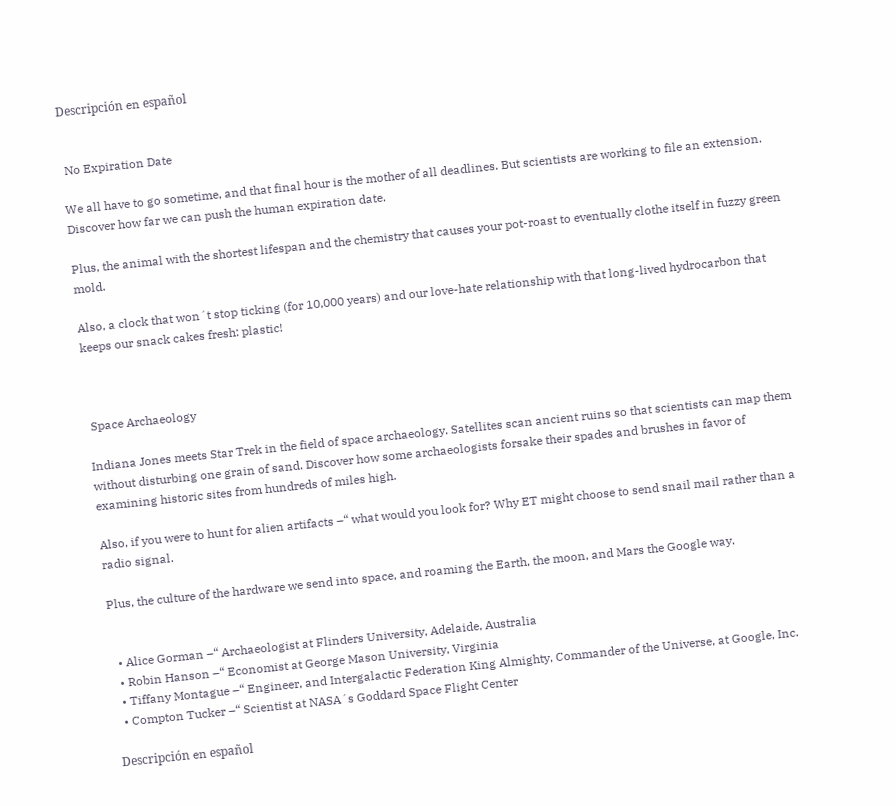Descripción en español


 No Expiration Date

We all have to go sometime, and that final hour is the mother of all deadlines. But scientists are working to file an extension. Discover how far we can push the human expiration date.

Plus, the animal with the shortest lifespan and the chemistry that causes your pot-roast to eventually clothe itself in fuzzy green mold.

Also, a clock that won´t stop ticking (for 10,000 years) and our love-hate relationship with that long-lived hydrocarbon that keeps our snack cakes fresh: plastic!



 Space Archaeology

Indiana Jones meets Star Trek in the field of space archaeology. Satellites scan ancient ruins so that scientists can map them without disturbing one grain of sand. Discover how some archaeologists forsake their spades and brushes in favor of examining historic sites from hundreds of miles high.

Also, if you were to hunt for alien artifacts –“ what would you look for? Why ET might choose to send snail mail rather than a radio signal.

Plus, the culture of the hardware we send into space, and roaming the Earth, the moon, and Mars the Google way.


  • Alice Gorman –“ Archaeologist at Flinders University, Adelaide, Australia
  • Robin Hanson –“ Economist at George Mason University, Virginia
  • Tiffany Montague –“ Engineer, and Intergalactic Federation King Almighty, Commander of the Universe, at Google, Inc.
  • Compton Tucker –“ Scientist at NASA´s Goddard Space Flight Center

Descripción en español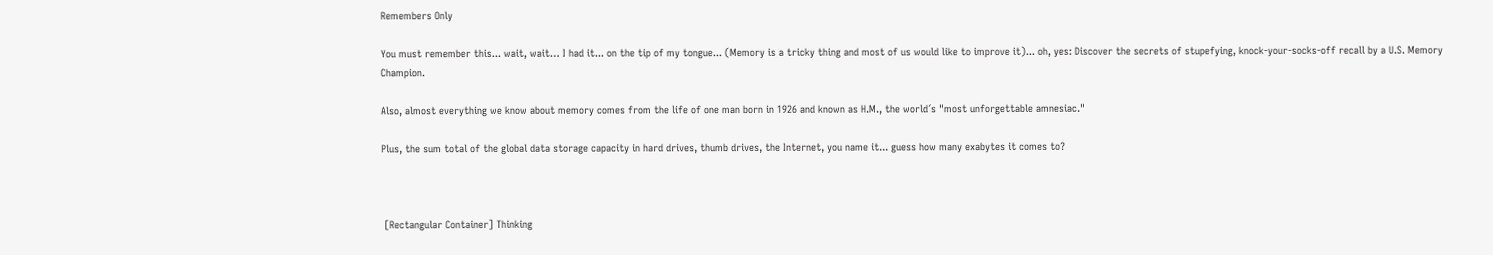Remembers Only

You must remember this... wait, wait… I had it... on the tip of my tongue... (Memory is a tricky thing and most of us would like to improve it)... oh, yes: Discover the secrets of stupefying, knock-your-socks-off recall by a U.S. Memory Champion.

Also, almost everything we know about memory comes from the life of one man born in 1926 and known as H.M., the world´s "most unforgettable amnesiac."

Plus, the sum total of the global data storage capacity in hard drives, thumb drives, the Internet, you name it... guess how many exabytes it comes to?



 [Rectangular Container] Thinking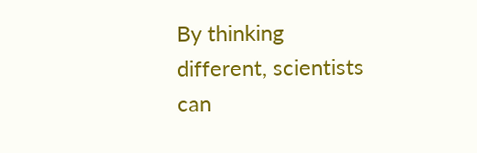By thinking different, scientists can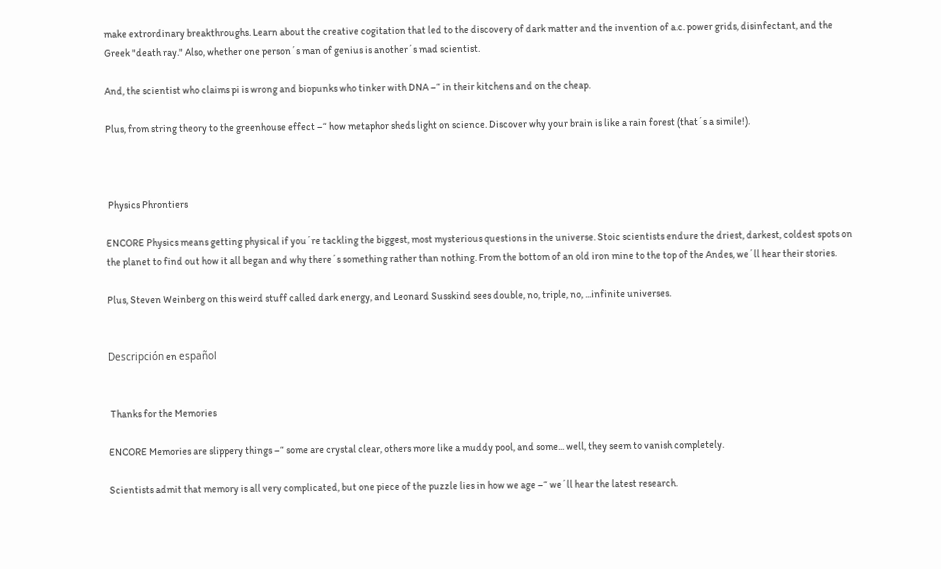make extrordinary breakthroughs. Learn about the creative cogitation that led to the discovery of dark matter and the invention of a.c. power grids, disinfectant, and the Greek "death ray." Also, whether one person´s man of genius is another´s mad scientist.

And, the scientist who claims pi is wrong and biopunks who tinker with DNA –“ in their kitchens and on the cheap.

Plus, from string theory to the greenhouse effect –“ how metaphor sheds light on science. Discover why your brain is like a rain forest (that´s a simile!).



 Physics Phrontiers

ENCORE Physics means getting physical if you´re tackling the biggest, most mysterious questions in the universe. Stoic scientists endure the driest, darkest, coldest spots on the planet to find out how it all began and why there´s something rather than nothing. From the bottom of an old iron mine to the top of the Andes, we´ll hear their stories.

Plus, Steven Weinberg on this weird stuff called dark energy, and Leonard Susskind sees double, no, triple, no, ...infinite universes.


Descripción en español


 Thanks for the Memories

ENCORE Memories are slippery things –“ some are crystal clear, others more like a muddy pool, and some... well, they seem to vanish completely.

Scientists admit that memory is all very complicated, but one piece of the puzzle lies in how we age –“ we´ll hear the latest research.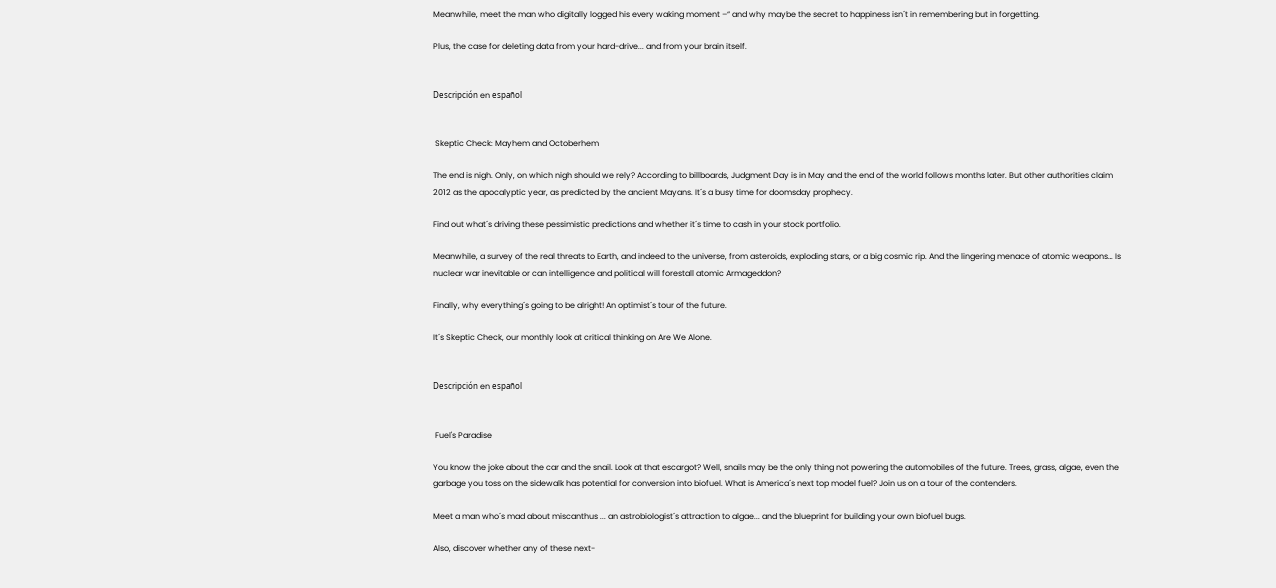Meanwhile, meet the man who digitally logged his every waking moment –“ and why maybe the secret to happiness isn´t in remembering but in forgetting.

Plus, the case for deleting data from your hard-drive... and from your brain itself.


Descripción en español


 Skeptic Check: Mayhem and Octoberhem

The end is nigh. Only, on which nigh should we rely? According to billboards, Judgment Day is in May and the end of the world follows months later. But other authorities claim 2012 as the apocalyptic year, as predicted by the ancient Mayans. It´s a busy time for doomsday prophecy.

Find out what´s driving these pessimistic predictions and whether it´s time to cash in your stock portfolio.

Meanwhile, a survey of the real threats to Earth, and indeed to the universe, from asteroids, exploding stars, or a big cosmic rip. And the lingering menace of atomic weapons… Is nuclear war inevitable or can intelligence and political will forestall atomic Armageddon?

Finally, why everything´s going to be alright! An optimist´s tour of the future.

It´s Skeptic Check, our monthly look at critical thinking on Are We Alone.


Descripción en español


 Fuel's Paradise

You know the joke about the car and the snail. Look at that escargot? Well, snails may be the only thing not powering the automobiles of the future. Trees, grass, algae, even the garbage you toss on the sidewalk has potential for conversion into biofuel. What is America´s next top model fuel? Join us on a tour of the contenders.

Meet a man who´s mad about miscanthus ... an astrobiologist´s attraction to algae... and the blueprint for building your own biofuel bugs.

Also, discover whether any of these next-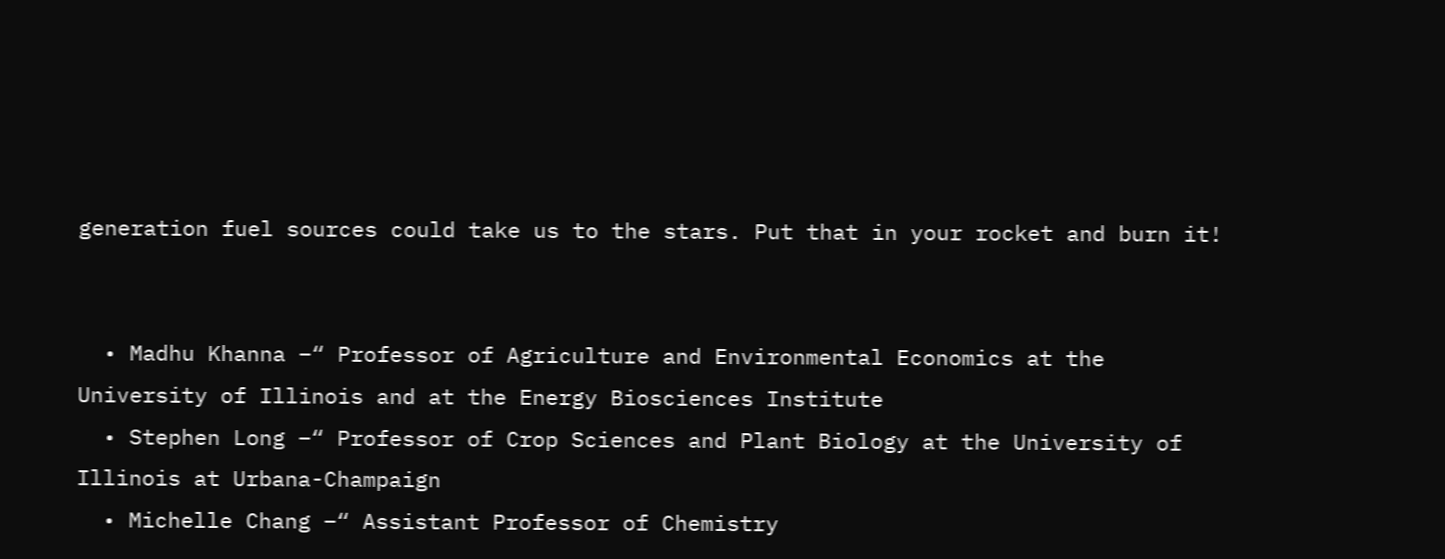generation fuel sources could take us to the stars. Put that in your rocket and burn it!


  • Madhu Khanna –“ Professor of Agriculture and Environmental Economics at the University of Illinois and at the Energy Biosciences Institute
  • Stephen Long –“ Professor of Crop Sciences and Plant Biology at the University of Illinois at Urbana-Champaign
  • Michelle Chang –“ Assistant Professor of Chemistry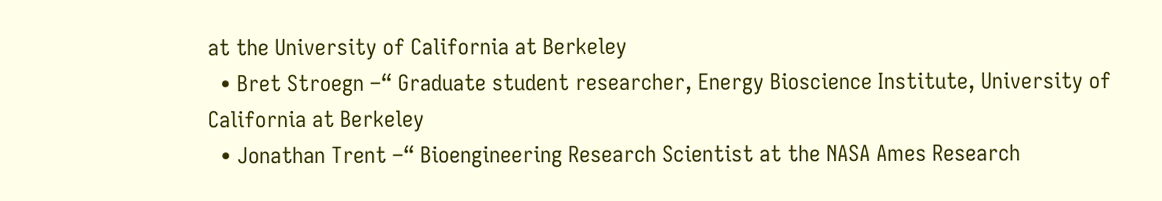at the University of California at Berkeley
  • Bret Stroegn –“ Graduate student researcher, Energy Bioscience Institute, University of California at Berkeley
  • Jonathan Trent –“ Bioengineering Research Scientist at the NASA Ames Research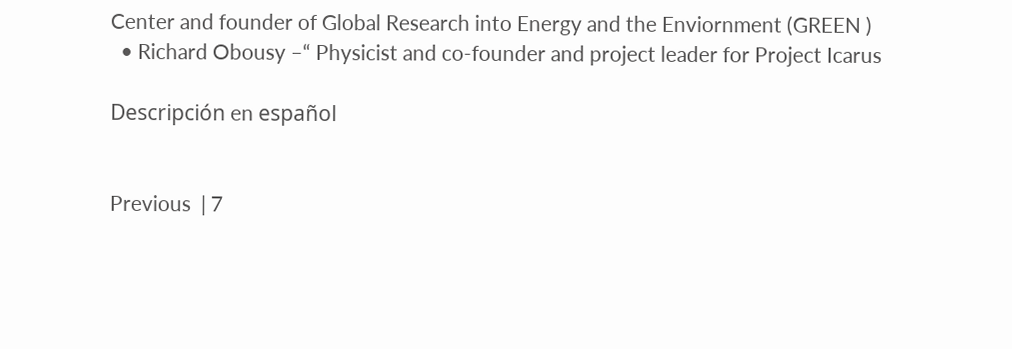Center and founder of Global Research into Energy and the Enviornment (GREEN )
  • Richard Obousy –“ Physicist and co-founder and project leader for Project Icarus

Descripción en español


Previous  | 7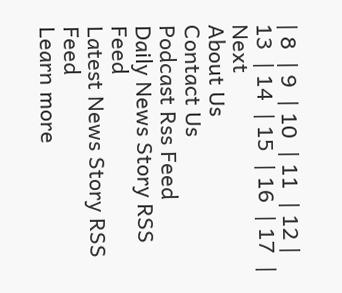| 8  | 9  | 10  | 11  | 12 | 13  | 14  | 15  | 16  | 17  | Next
About Us
Contact Us
Podcast Rss Feed
Daily News Story RSS Feed
Latest News Story RSS Feed
Learn more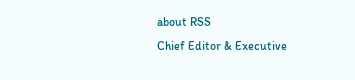about RSS
Chief Editor & Executive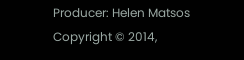Producer: Helen Matsos
Copyright © 2014,